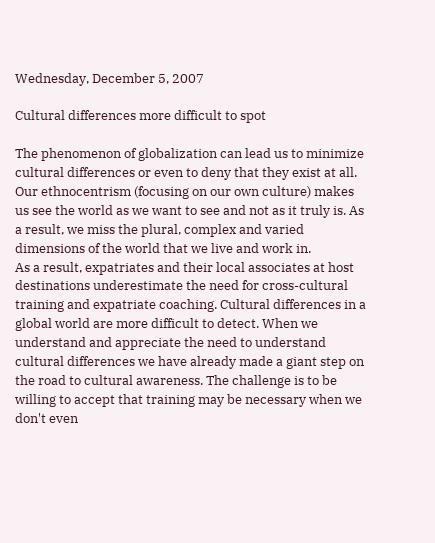Wednesday, December 5, 2007

Cultural differences more difficult to spot

The phenomenon of globalization can lead us to minimize cultural differences or even to deny that they exist at all. Our ethnocentrism (focusing on our own culture) makes us see the world as we want to see and not as it truly is. As a result, we miss the plural, complex and varied dimensions of the world that we live and work in.
As a result, expatriates and their local associates at host destinations underestimate the need for cross-cultural training and expatriate coaching. Cultural differences in a global world are more difficult to detect. When we understand and appreciate the need to understand cultural differences we have already made a giant step on the road to cultural awareness. The challenge is to be willing to accept that training may be necessary when we don't even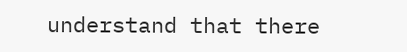understand that there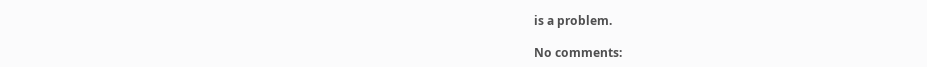is a problem.

No comments: